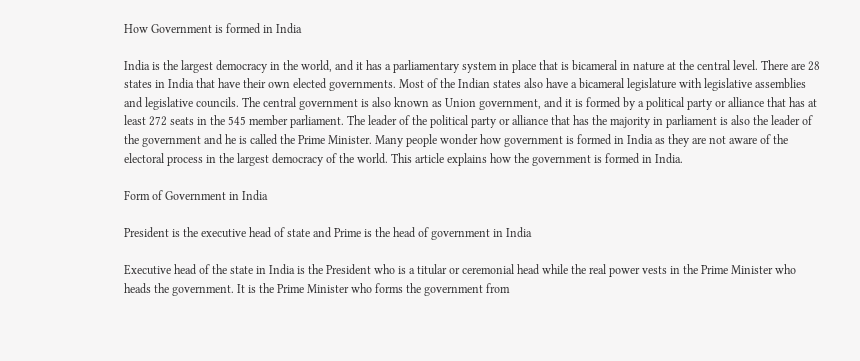How Government is formed in India

India is the largest democracy in the world, and it has a parliamentary system in place that is bicameral in nature at the central level. There are 28 states in India that have their own elected governments. Most of the Indian states also have a bicameral legislature with legislative assemblies and legislative councils. The central government is also known as Union government, and it is formed by a political party or alliance that has at least 272 seats in the 545 member parliament. The leader of the political party or alliance that has the majority in parliament is also the leader of the government and he is called the Prime Minister. Many people wonder how government is formed in India as they are not aware of the electoral process in the largest democracy of the world. This article explains how the government is formed in India.

Form of Government in India

President is the executive head of state and Prime is the head of government in India

Executive head of the state in India is the President who is a titular or ceremonial head while the real power vests in the Prime Minister who heads the government. It is the Prime Minister who forms the government from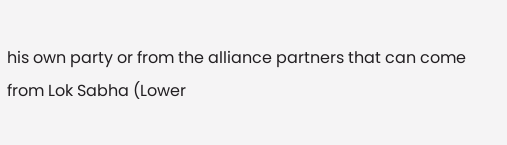his own party or from the alliance partners that can come from Lok Sabha (Lower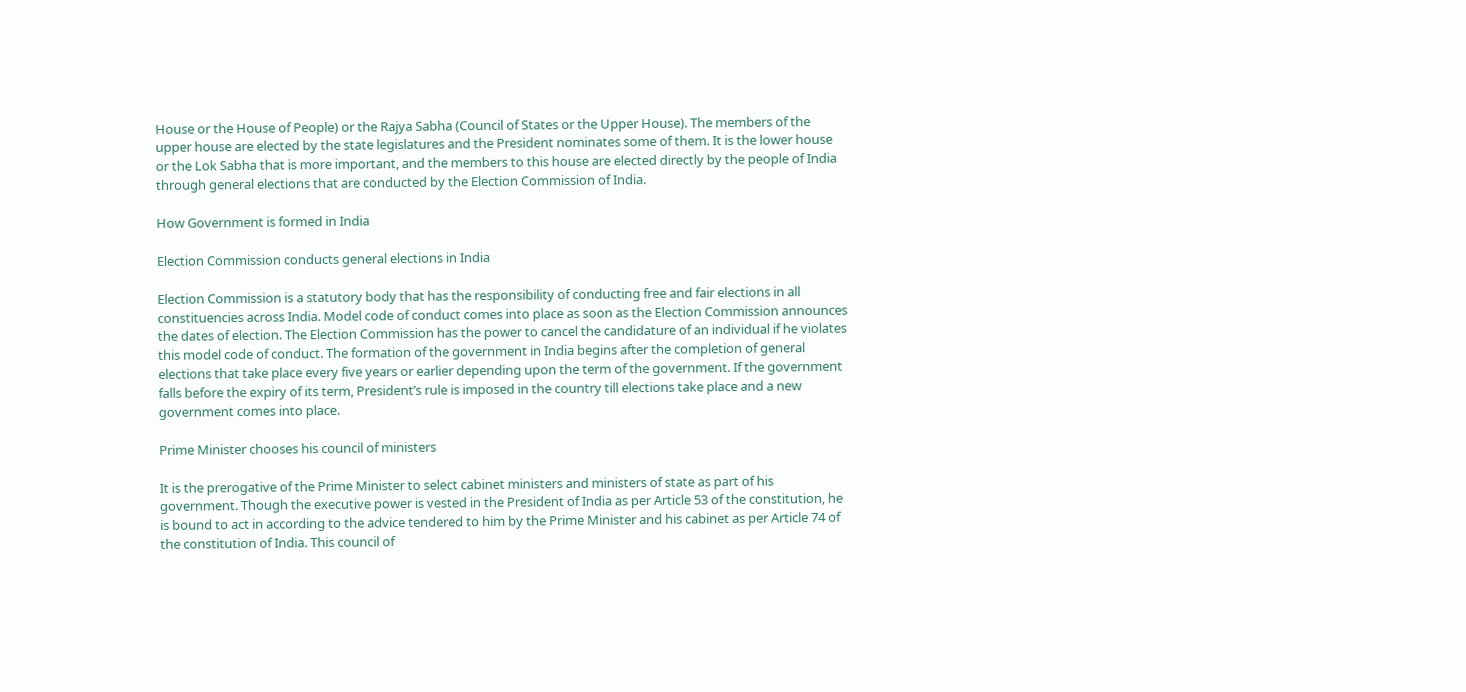House or the House of People) or the Rajya Sabha (Council of States or the Upper House). The members of the upper house are elected by the state legislatures and the President nominates some of them. It is the lower house or the Lok Sabha that is more important, and the members to this house are elected directly by the people of India through general elections that are conducted by the Election Commission of India.

How Government is formed in India

Election Commission conducts general elections in India

Election Commission is a statutory body that has the responsibility of conducting free and fair elections in all constituencies across India. Model code of conduct comes into place as soon as the Election Commission announces the dates of election. The Election Commission has the power to cancel the candidature of an individual if he violates this model code of conduct. The formation of the government in India begins after the completion of general elections that take place every five years or earlier depending upon the term of the government. If the government falls before the expiry of its term, President’s rule is imposed in the country till elections take place and a new government comes into place.

Prime Minister chooses his council of ministers

It is the prerogative of the Prime Minister to select cabinet ministers and ministers of state as part of his government. Though the executive power is vested in the President of India as per Article 53 of the constitution, he is bound to act in according to the advice tendered to him by the Prime Minister and his cabinet as per Article 74 of the constitution of India. This council of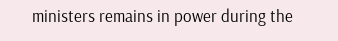ministers remains in power during the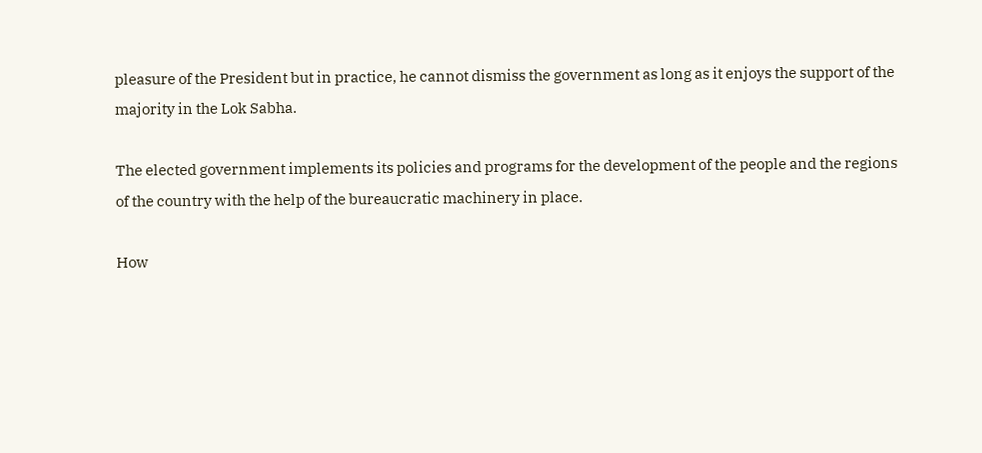pleasure of the President but in practice, he cannot dismiss the government as long as it enjoys the support of the majority in the Lok Sabha.

The elected government implements its policies and programs for the development of the people and the regions of the country with the help of the bureaucratic machinery in place.

How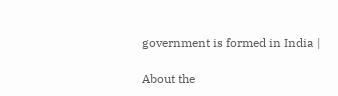government is formed in India |

About the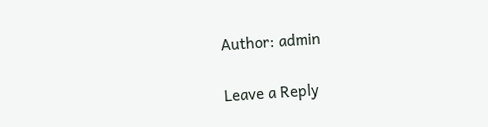Author: admin

Leave a Reply